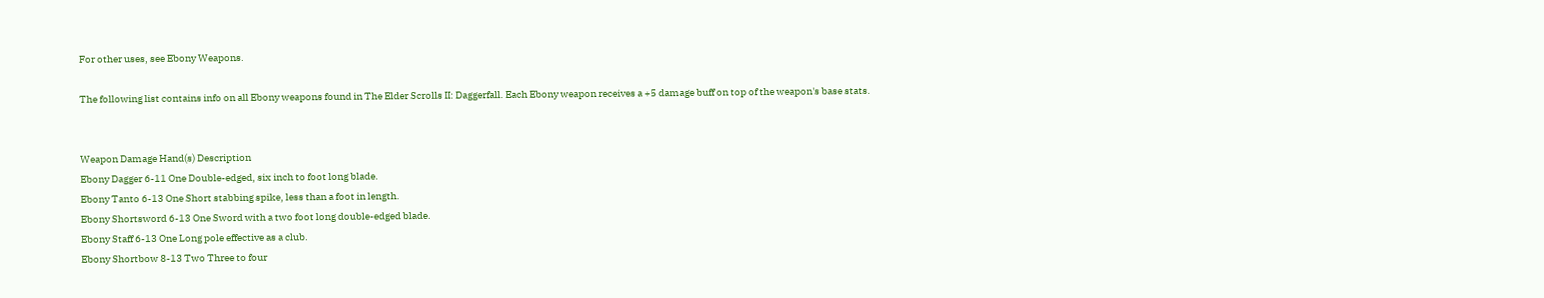For other uses, see Ebony Weapons.

The following list contains info on all Ebony weapons found in The Elder Scrolls II: Daggerfall. Each Ebony weapon receives a +5 damage buff on top of the weapon's base stats.


Weapon Damage Hand(s) Description
Ebony Dagger 6-11 One Double-edged, six inch to foot long blade.
Ebony Tanto 6-13 One Short stabbing spike, less than a foot in length.
Ebony Shortsword 6-13 One Sword with a two foot long double-edged blade.
Ebony Staff 6-13 One Long pole effective as a club.
Ebony Shortbow 8-13 Two Three to four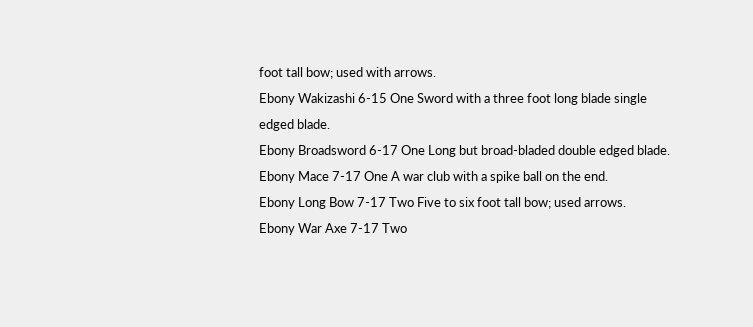foot tall bow; used with arrows.
Ebony Wakizashi 6-15 One Sword with a three foot long blade single edged blade.
Ebony Broadsword 6-17 One Long but broad-bladed double edged blade.
Ebony Mace 7-17 One A war club with a spike ball on the end.
Ebony Long Bow 7-17 Two Five to six foot tall bow; used arrows.
Ebony War Axe 7-17 Two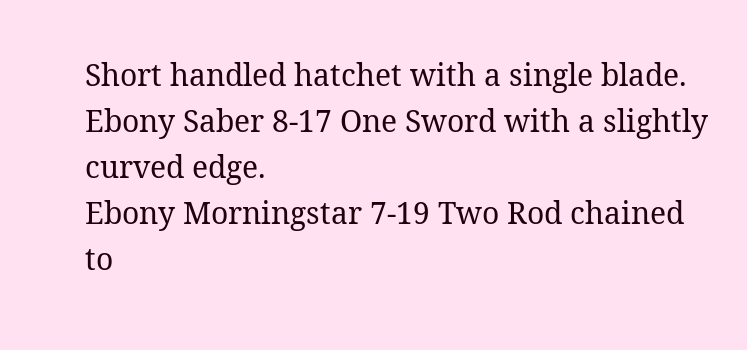Short handled hatchet with a single blade.
Ebony Saber 8-17 One Sword with a slightly curved edge.
Ebony Morningstar 7-19 Two Rod chained to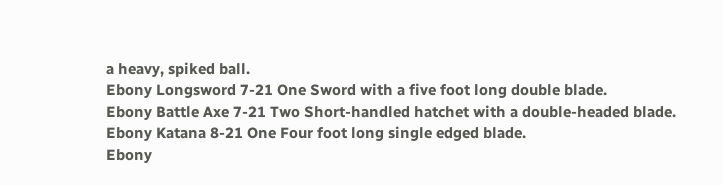a heavy, spiked ball.
Ebony Longsword 7-21 One Sword with a five foot long double blade.
Ebony Battle Axe 7-21 Two Short-handled hatchet with a double-headed blade.
Ebony Katana 8-21 One Four foot long single edged blade.
Ebony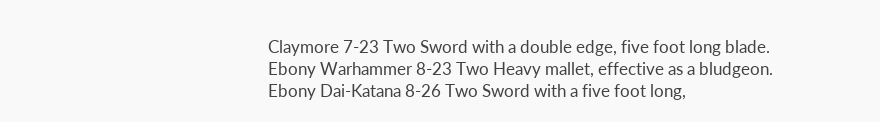Claymore 7-23 Two Sword with a double edge, five foot long blade.
Ebony Warhammer 8-23 Two Heavy mallet, effective as a bludgeon.
Ebony Dai-Katana 8-26 Two Sword with a five foot long,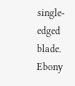single-edged blade.
Ebony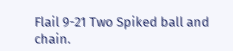Flail 9-21 Two Spiked ball and chain.